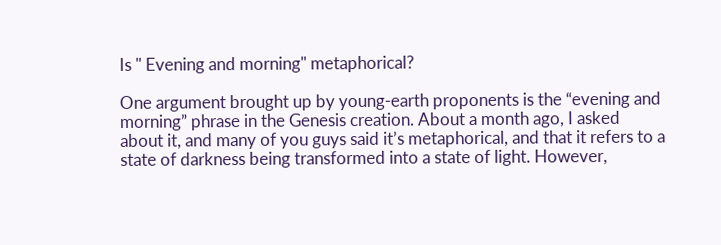Is " Evening and morning" metaphorical?

One argument brought up by young-earth proponents is the “evening and morning” phrase in the Genesis creation. About a month ago, I asked about it, and many of you guys said it’s metaphorical, and that it refers to a state of darkness being transformed into a state of light. However,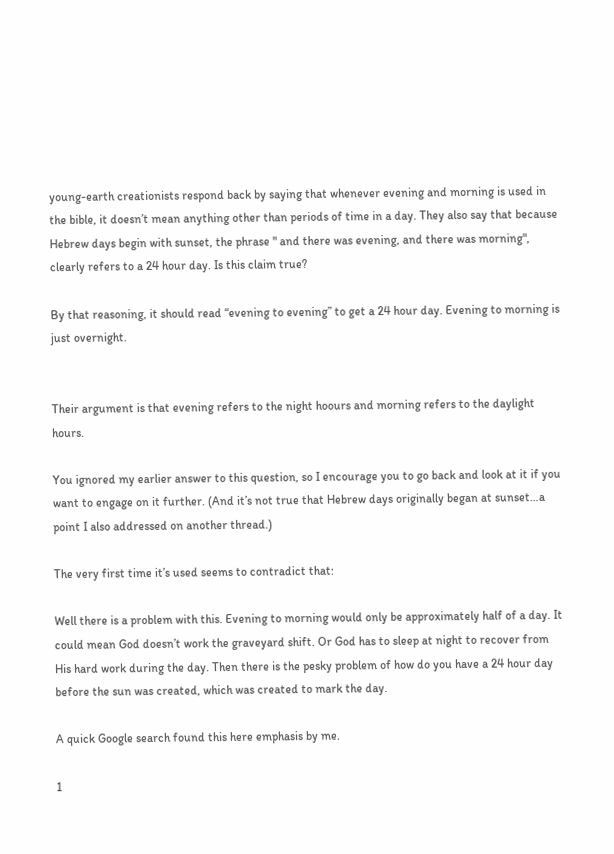young-earth creationists respond back by saying that whenever evening and morning is used in the bible, it doesn’t mean anything other than periods of time in a day. They also say that because Hebrew days begin with sunset, the phrase " and there was evening, and there was morning", clearly refers to a 24 hour day. Is this claim true?

By that reasoning, it should read “evening to evening” to get a 24 hour day. Evening to morning is just overnight.


Their argument is that evening refers to the night hoours and morning refers to the daylight hours.

You ignored my earlier answer to this question, so I encourage you to go back and look at it if you want to engage on it further. (And it’s not true that Hebrew days originally began at sunset…a point I also addressed on another thread.)

The very first time it’s used seems to contradict that:

Well there is a problem with this. Evening to morning would only be approximately half of a day. It could mean God doesn’t work the graveyard shift. Or God has to sleep at night to recover from His hard work during the day. Then there is the pesky problem of how do you have a 24 hour day before the sun was created, which was created to mark the day.

A quick Google search found this here emphasis by me.

1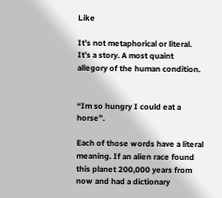Like

It’s not metaphorical or literal. It’s a story. A most quaint allegory of the human condition.


“Im so hungry I could eat a horse”.

Each of those words have a literal meaning. If an alien race found this planet 200,000 years from now and had a dictionary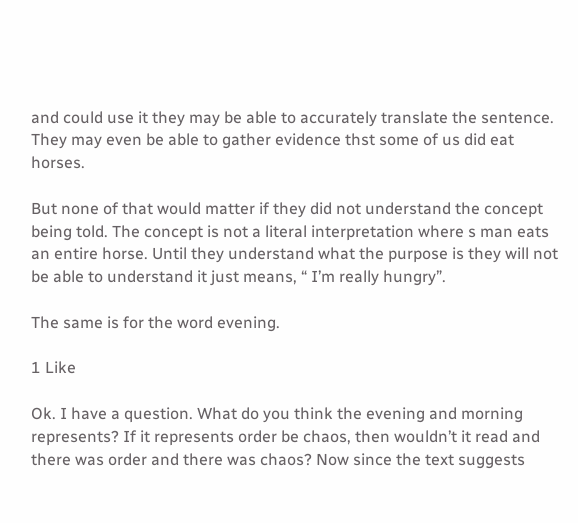and could use it they may be able to accurately translate the sentence. They may even be able to gather evidence thst some of us did eat horses.

But none of that would matter if they did not understand the concept being told. The concept is not a literal interpretation where s man eats an entire horse. Until they understand what the purpose is they will not be able to understand it just means, “ I’m really hungry”.

The same is for the word evening.

1 Like

Ok. I have a question. What do you think the evening and morning represents? If it represents order be chaos, then wouldn’t it read and there was order and there was chaos? Now since the text suggests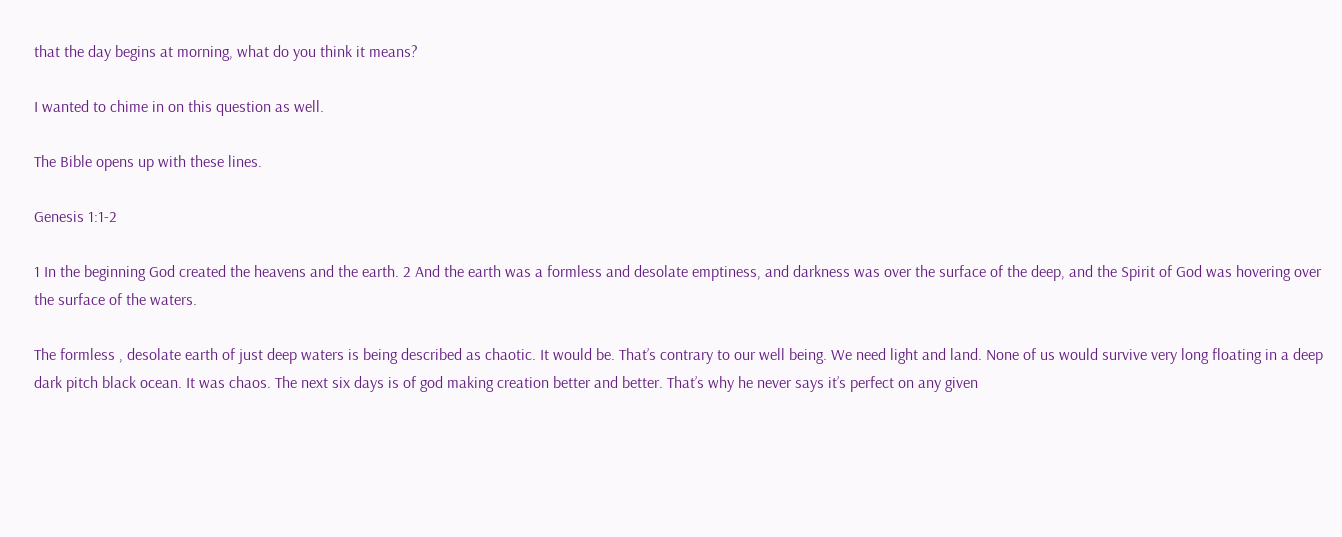that the day begins at morning, what do you think it means?

I wanted to chime in on this question as well.

The Bible opens up with these lines.

Genesis 1:1-2

1 In the beginning God created the heavens and the earth. 2 And the earth was a formless and desolate emptiness, and darkness was over the surface of the deep, and the Spirit of God was hovering over the surface of the waters.

The formless , desolate earth of just deep waters is being described as chaotic. It would be. That’s contrary to our well being. We need light and land. None of us would survive very long floating in a deep dark pitch black ocean. It was chaos. The next six days is of god making creation better and better. That’s why he never says it’s perfect on any given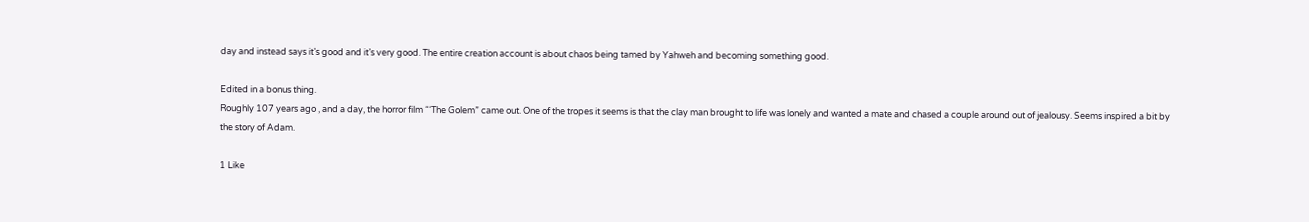day and instead says it’s good and it’s very good. The entire creation account is about chaos being tamed by Yahweh and becoming something good.

Edited in a bonus thing.
Roughly 107 years ago , and a day, the horror film “‘The Golem” came out. One of the tropes it seems is that the clay man brought to life was lonely and wanted a mate and chased a couple around out of jealousy. Seems inspired a bit by the story of Adam.

1 Like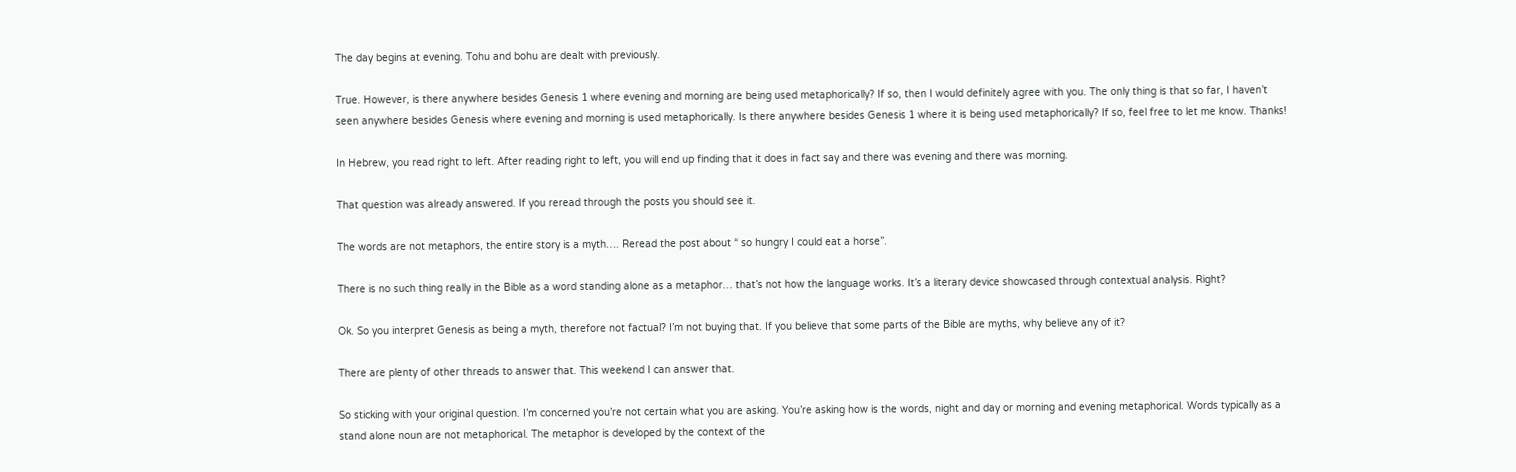The day begins at evening. Tohu and bohu are dealt with previously.

True. However, is there anywhere besides Genesis 1 where evening and morning are being used metaphorically? If so, then I would definitely agree with you. The only thing is that so far, I haven’t seen anywhere besides Genesis where evening and morning is used metaphorically. Is there anywhere besides Genesis 1 where it is being used metaphorically? If so, feel free to let me know. Thanks!

In Hebrew, you read right to left. After reading right to left, you will end up finding that it does in fact say and there was evening and there was morning.

That question was already answered. If you reread through the posts you should see it.

The words are not metaphors, the entire story is a myth…. Reread the post about “ so hungry I could eat a horse”.

There is no such thing really in the Bible as a word standing alone as a metaphor… that’s not how the language works. It’s a literary device showcased through contextual analysis. Right?

Ok. So you interpret Genesis as being a myth, therefore not factual? I’m not buying that. If you believe that some parts of the Bible are myths, why believe any of it?

There are plenty of other threads to answer that. This weekend I can answer that.

So sticking with your original question. I’m concerned you’re not certain what you are asking. You’re asking how is the words, night and day or morning and evening metaphorical. Words typically as a stand alone noun are not metaphorical. The metaphor is developed by the context of the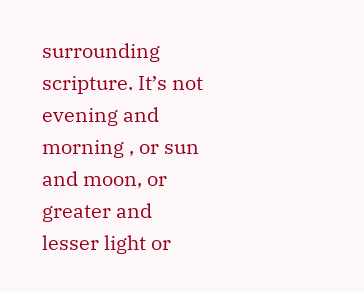surrounding scripture. It’s not evening and morning , or sun and moon, or greater and lesser light or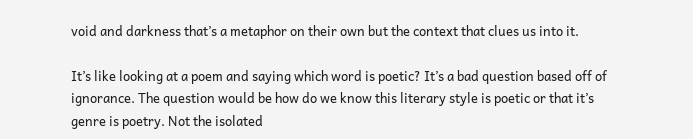void and darkness that’s a metaphor on their own but the context that clues us into it.

It’s like looking at a poem and saying which word is poetic? It’s a bad question based off of ignorance. The question would be how do we know this literary style is poetic or that it’s genre is poetry. Not the isolated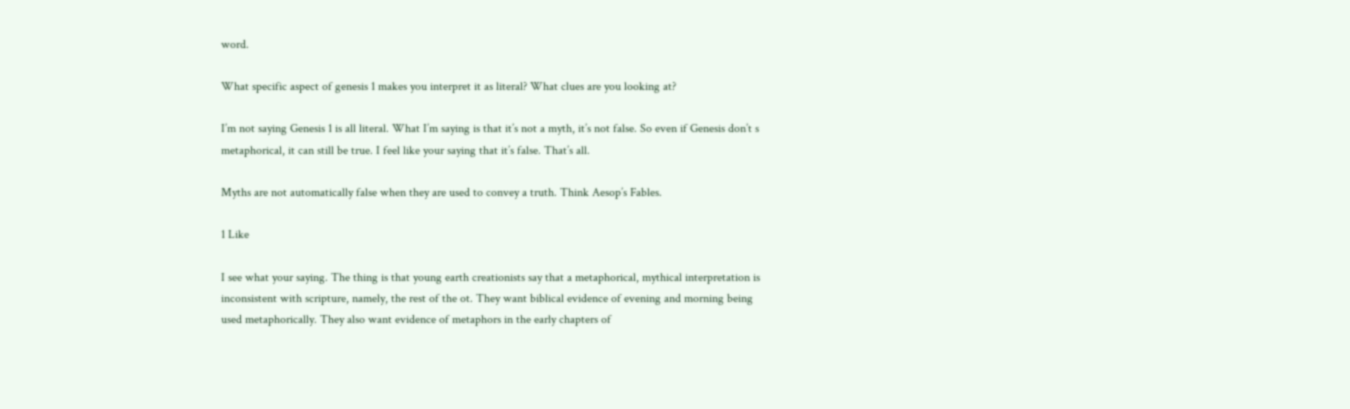word.

What specific aspect of genesis 1 makes you interpret it as literal? What clues are you looking at?

I’m not saying Genesis 1 is all literal. What I’m saying is that it’s not a myth, it’s not false. So even if Genesis don’t s metaphorical, it can still be true. I feel like your saying that it’s false. That’s all.

Myths are not automatically false when they are used to convey a truth. Think Aesop’s Fables.

1 Like

I see what your saying. The thing is that young earth creationists say that a metaphorical, mythical interpretation is inconsistent with scripture, namely, the rest of the ot. They want biblical evidence of evening and morning being used metaphorically. They also want evidence of metaphors in the early chapters of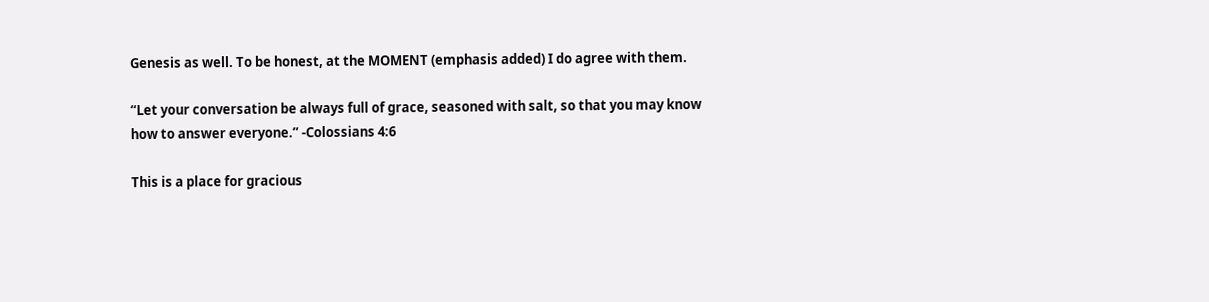Genesis as well. To be honest, at the MOMENT (emphasis added) I do agree with them.

“Let your conversation be always full of grace, seasoned with salt, so that you may know how to answer everyone.” -Colossians 4:6

This is a place for gracious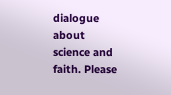dialogue about science and faith. Please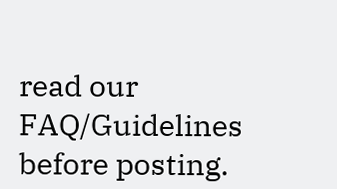read our FAQ/Guidelines before posting.